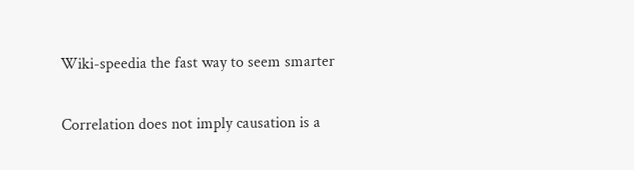Wiki-speedia the fast way to seem smarter

Correlation does not imply causation is a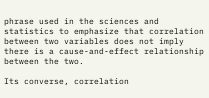phrase used in the sciences and statistics to emphasize that correlation between two variables does not imply there is a cause-and-effect relationship between the two.

Its converse, correlation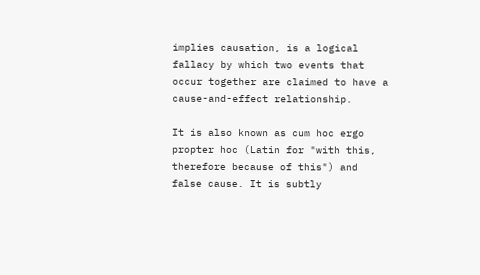implies causation, is a logical fallacy by which two events that occur together are claimed to have a cause-and-effect relationship.

It is also known as cum hoc ergo propter hoc (Latin for "with this, therefore because of this") and false cause. It is subtly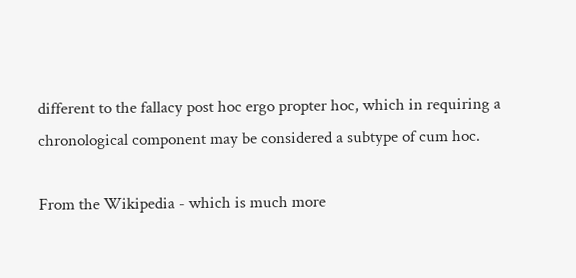different to the fallacy post hoc ergo propter hoc, which in requiring a chronological component may be considered a subtype of cum hoc.

From the Wikipedia - which is much more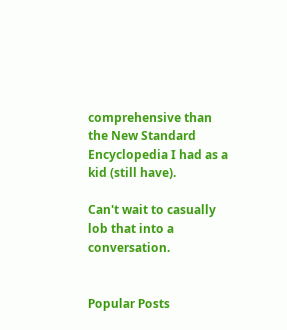comprehensive than the New Standard Encyclopedia I had as a kid (still have).

Can't wait to casually lob that into a conversation.


Popular Posts